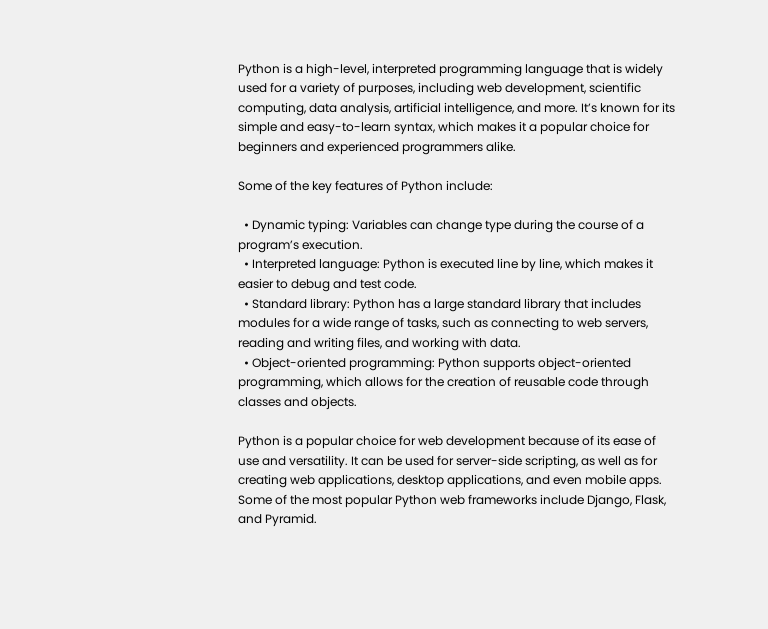Python is a high-level, interpreted programming language that is widely used for a variety of purposes, including web development, scientific computing, data analysis, artificial intelligence, and more. It’s known for its simple and easy-to-learn syntax, which makes it a popular choice for beginners and experienced programmers alike.

Some of the key features of Python include:

  • Dynamic typing: Variables can change type during the course of a program’s execution.
  • Interpreted language: Python is executed line by line, which makes it easier to debug and test code.
  • Standard library: Python has a large standard library that includes modules for a wide range of tasks, such as connecting to web servers, reading and writing files, and working with data.
  • Object-oriented programming: Python supports object-oriented programming, which allows for the creation of reusable code through classes and objects.

Python is a popular choice for web development because of its ease of use and versatility. It can be used for server-side scripting, as well as for creating web applications, desktop applications, and even mobile apps. Some of the most popular Python web frameworks include Django, Flask, and Pyramid.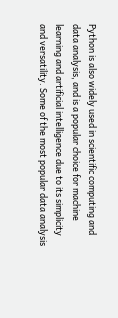Python is also widely used in scientific computing and data analysis, and is a popular choice for machine learning and artificial intelligence due to its simplicity and versatility. Some of the most popular data analysis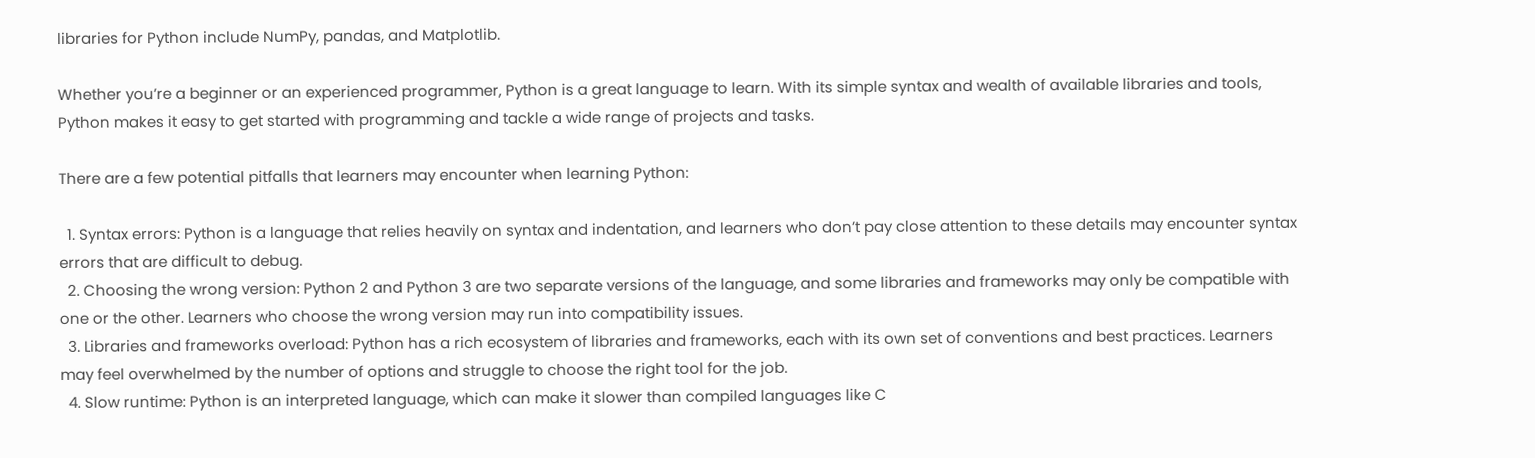libraries for Python include NumPy, pandas, and Matplotlib.

Whether you’re a beginner or an experienced programmer, Python is a great language to learn. With its simple syntax and wealth of available libraries and tools, Python makes it easy to get started with programming and tackle a wide range of projects and tasks.

There are a few potential pitfalls that learners may encounter when learning Python:

  1. Syntax errors: Python is a language that relies heavily on syntax and indentation, and learners who don’t pay close attention to these details may encounter syntax errors that are difficult to debug.
  2. Choosing the wrong version: Python 2 and Python 3 are two separate versions of the language, and some libraries and frameworks may only be compatible with one or the other. Learners who choose the wrong version may run into compatibility issues.
  3. Libraries and frameworks overload: Python has a rich ecosystem of libraries and frameworks, each with its own set of conventions and best practices. Learners may feel overwhelmed by the number of options and struggle to choose the right tool for the job.
  4. Slow runtime: Python is an interpreted language, which can make it slower than compiled languages like C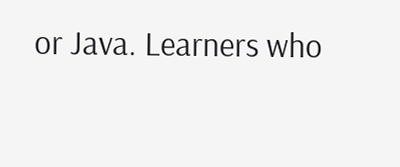or Java. Learners who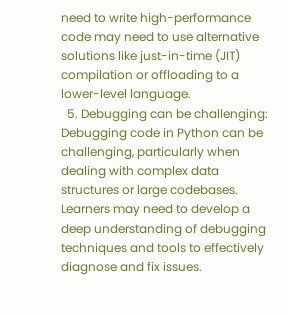need to write high-performance code may need to use alternative solutions like just-in-time (JIT) compilation or offloading to a lower-level language.
  5. Debugging can be challenging: Debugging code in Python can be challenging, particularly when dealing with complex data structures or large codebases. Learners may need to develop a deep understanding of debugging techniques and tools to effectively diagnose and fix issues.